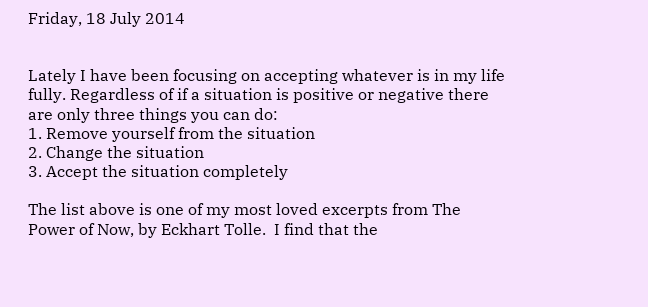Friday, 18 July 2014


Lately I have been focusing on accepting whatever is in my life fully. Regardless of if a situation is positive or negative there are only three things you can do:
1. Remove yourself from the situation
2. Change the situation
3. Accept the situation completely

The list above is one of my most loved excerpts from The Power of Now, by Eckhart Tolle.  I find that the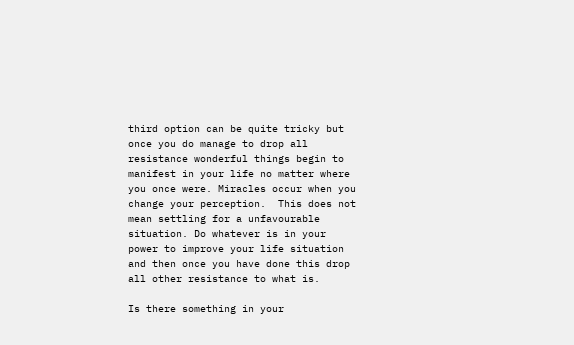third option can be quite tricky but once you do manage to drop all resistance wonderful things begin to manifest in your life no matter where you once were. Miracles occur when you change your perception.  This does not mean settling for a unfavourable situation. Do whatever is in your power to improve your life situation and then once you have done this drop all other resistance to what is.

Is there something in your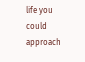life you could approach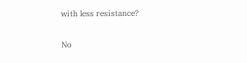with less resistance?

No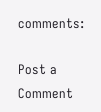comments:

Post a Comment